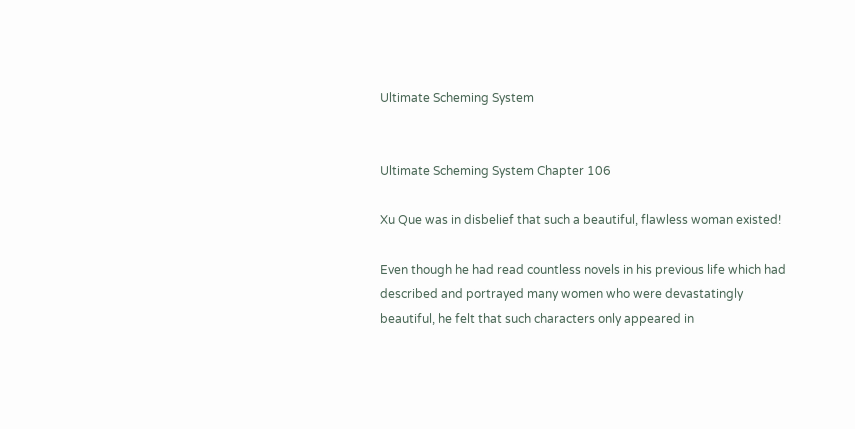Ultimate Scheming System


Ultimate Scheming System Chapter 106

Xu Que was in disbelief that such a beautiful, flawless woman existed!

Even though he had read countless novels in his previous life which had described and portrayed many women who were devastatingly beautiful, he felt that such characters only appeared in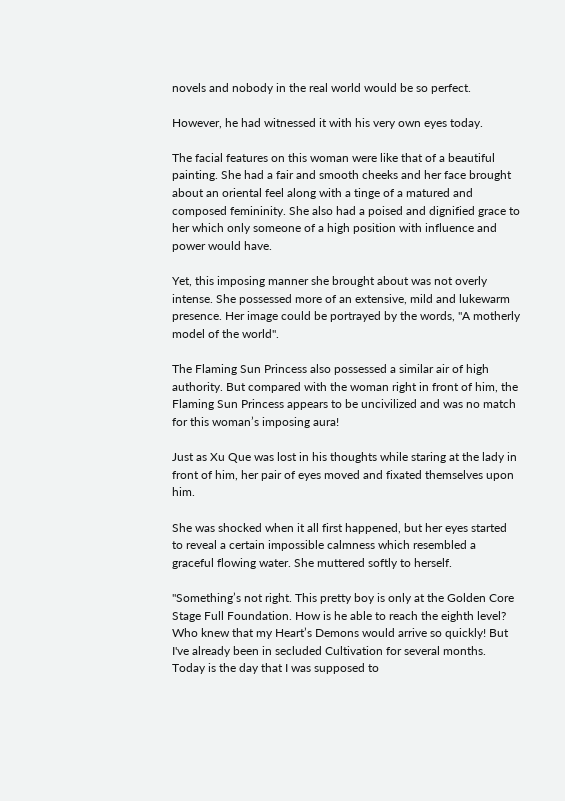novels and nobody in the real world would be so perfect.

However, he had witnessed it with his very own eyes today.

The facial features on this woman were like that of a beautiful painting. She had a fair and smooth cheeks and her face brought about an oriental feel along with a tinge of a matured and composed femininity. She also had a poised and dignified grace to her which only someone of a high position with influence and power would have.

Yet, this imposing manner she brought about was not overly intense. She possessed more of an extensive, mild and lukewarm presence. Her image could be portrayed by the words, "A motherly model of the world".

The Flaming Sun Princess also possessed a similar air of high authority. But compared with the woman right in front of him, the Flaming Sun Princess appears to be uncivilized and was no match for this woman’s imposing aura!

Just as Xu Que was lost in his thoughts while staring at the lady in front of him, her pair of eyes moved and fixated themselves upon him.

She was shocked when it all first happened, but her eyes started to reveal a certain impossible calmness which resembled a graceful flowing water. She muttered softly to herself.

"Something’s not right. This pretty boy is only at the Golden Core Stage Full Foundation. How is he able to reach the eighth level? Who knew that my Heart’s Demons would arrive so quickly! But I've already been in secluded Cultivation for several months. Today is the day that I was supposed to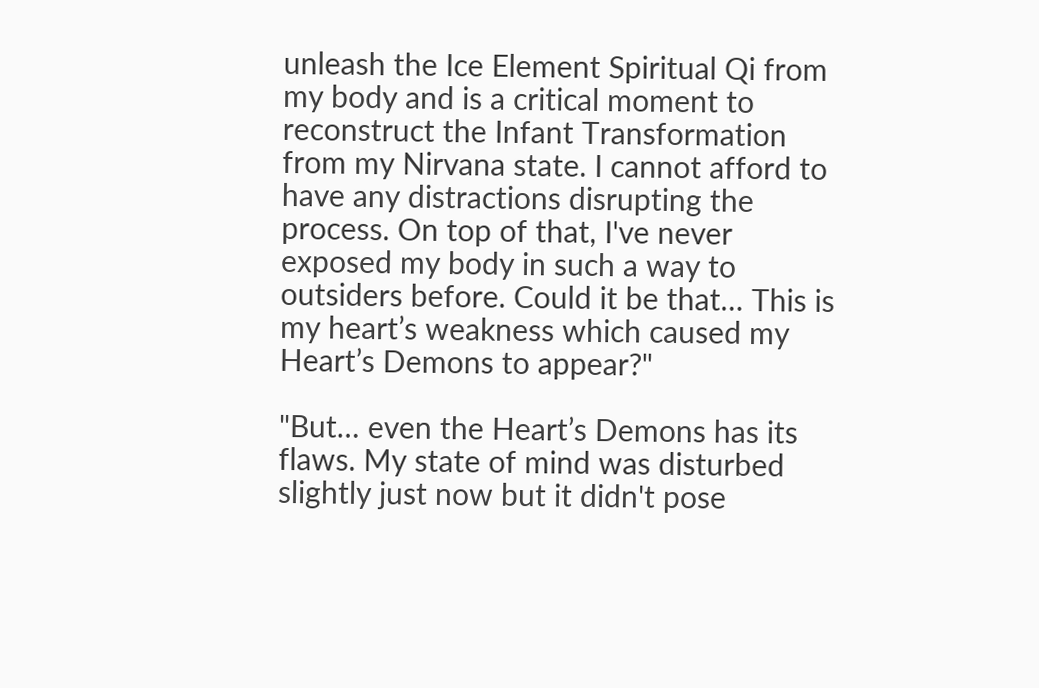unleash the Ice Element Spiritual Qi from my body and is a critical moment to reconstruct the Infant Transformation from my Nirvana state. I cannot afford to have any distractions disrupting the process. On top of that, I've never exposed my body in such a way to outsiders before. Could it be that… This is my heart’s weakness which caused my Heart’s Demons to appear?"

"But… even the Heart’s Demons has its flaws. My state of mind was disturbed slightly just now but it didn't pose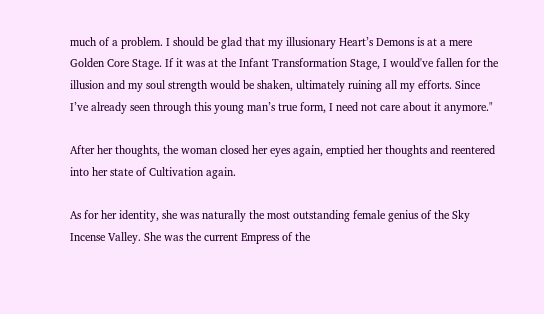much of a problem. I should be glad that my illusionary Heart’s Demons is at a mere Golden Core Stage. If it was at the Infant Transformation Stage, I would've fallen for the illusion and my soul strength would be shaken, ultimately ruining all my efforts. Since I’ve already seen through this young man’s true form, I need not care about it anymore."

After her thoughts, the woman closed her eyes again, emptied her thoughts and reentered into her state of Cultivation again.

As for her identity, she was naturally the most outstanding female genius of the Sky Incense Valley. She was the current Empress of the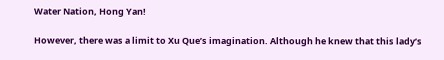Water Nation, Hong Yan!

However, there was a limit to Xu Que’s imagination. Although he knew that this lady’s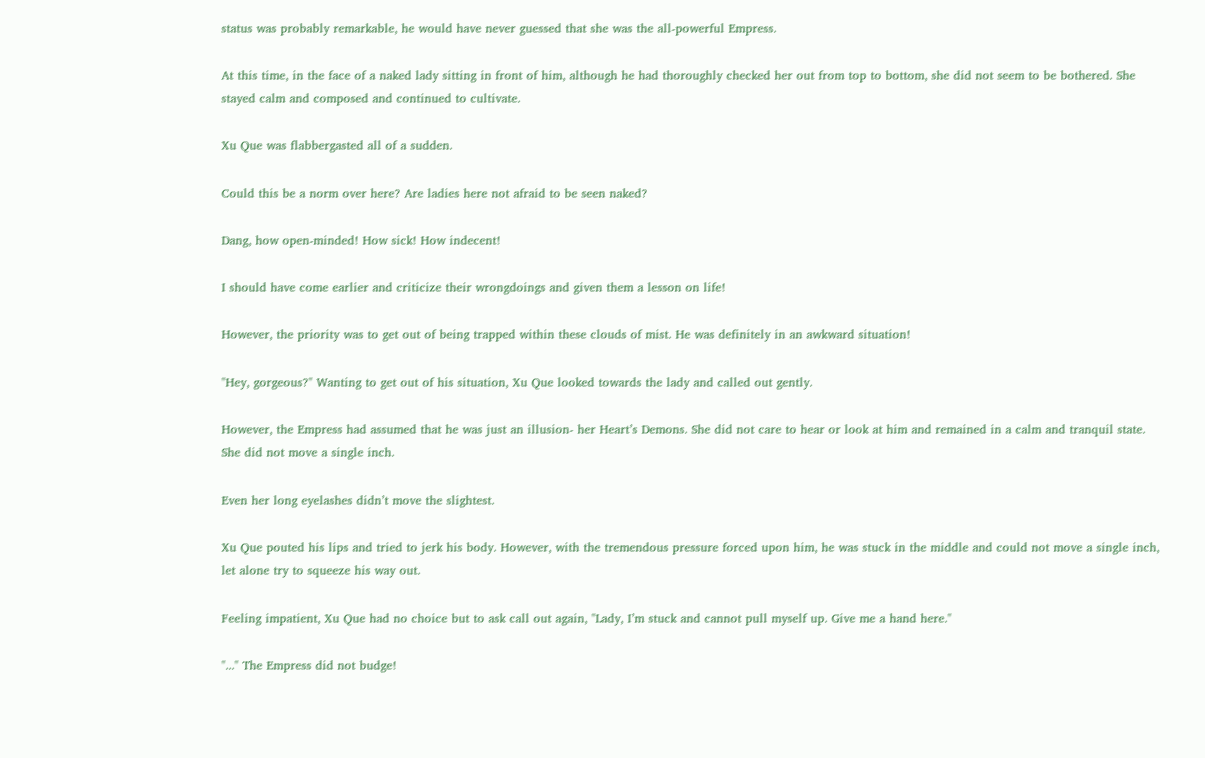status was probably remarkable, he would have never guessed that she was the all-powerful Empress.

At this time, in the face of a naked lady sitting in front of him, although he had thoroughly checked her out from top to bottom, she did not seem to be bothered. She stayed calm and composed and continued to cultivate.

Xu Que was flabbergasted all of a sudden.

Could this be a norm over here? Are ladies here not afraid to be seen naked?

Dang, how open-minded! How sick! How indecent!

I should have come earlier and criticize their wrongdoings and given them a lesson on life!

However, the priority was to get out of being trapped within these clouds of mist. He was definitely in an awkward situation!

"Hey, gorgeous?" Wanting to get out of his situation, Xu Que looked towards the lady and called out gently.

However, the Empress had assumed that he was just an illusion- her Heart’s Demons. She did not care to hear or look at him and remained in a calm and tranquil state. She did not move a single inch.

Even her long eyelashes didn’t move the slightest.

Xu Que pouted his lips and tried to jerk his body. However, with the tremendous pressure forced upon him, he was stuck in the middle and could not move a single inch, let alone try to squeeze his way out.

Feeling impatient, Xu Que had no choice but to ask call out again, "Lady, I’m stuck and cannot pull myself up. Give me a hand here."

"..." The Empress did not budge!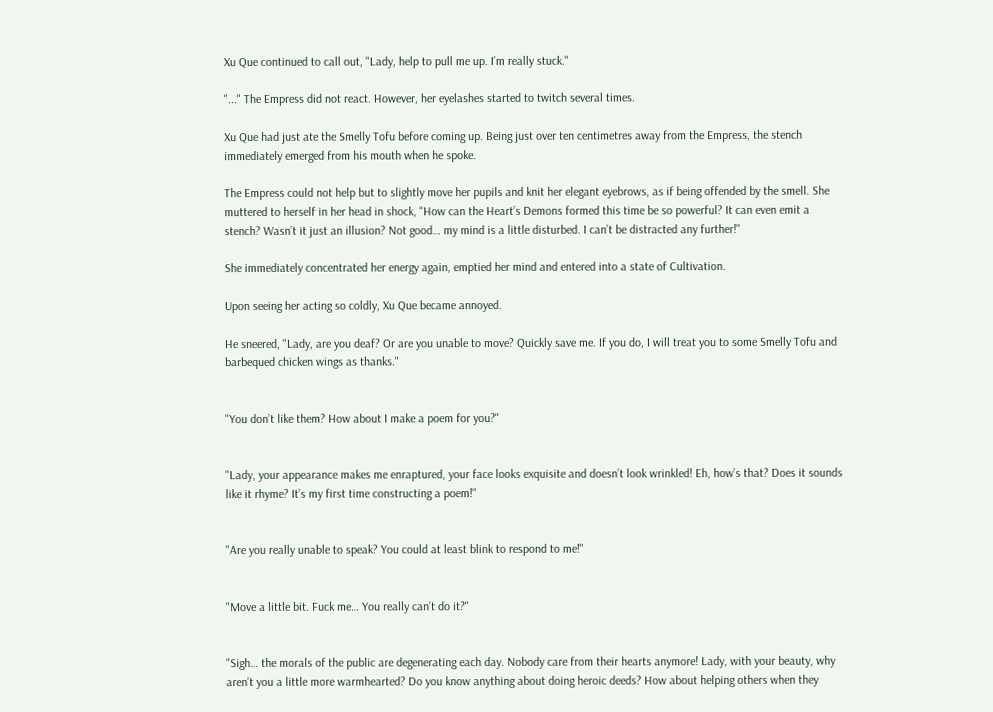Xu Que continued to call out, "Lady, help to pull me up. I’m really stuck."

"..." The Empress did not react. However, her eyelashes started to twitch several times.

Xu Que had just ate the Smelly Tofu before coming up. Being just over ten centimetres away from the Empress, the stench immediately emerged from his mouth when he spoke.

The Empress could not help but to slightly move her pupils and knit her elegant eyebrows, as if being offended by the smell. She muttered to herself in her head in shock, "How can the Heart’s Demons formed this time be so powerful? It can even emit a stench? Wasn’t it just an illusion? Not good… my mind is a little disturbed. I can’t be distracted any further!"

She immediately concentrated her energy again, emptied her mind and entered into a state of Cultivation.

Upon seeing her acting so coldly, Xu Que became annoyed.

He sneered, "Lady, are you deaf? Or are you unable to move? Quickly save me. If you do, I will treat you to some Smelly Tofu and barbequed chicken wings as thanks."


"You don’t like them? How about I make a poem for you?"


"Lady, your appearance makes me enraptured, your face looks exquisite and doesn’t look wrinkled! Eh, how’s that? Does it sounds like it rhyme? It’s my first time constructing a poem!"


"Are you really unable to speak? You could at least blink to respond to me!"


"Move a little bit. Fuck me… You really can’t do it?"


"Sigh… the morals of the public are degenerating each day. Nobody care from their hearts anymore! Lady, with your beauty, why aren’t you a little more warmhearted? Do you know anything about doing heroic deeds? How about helping others when they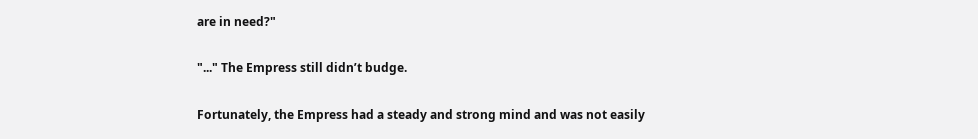are in need?"

"..." The Empress still didn’t budge.

Fortunately, the Empress had a steady and strong mind and was not easily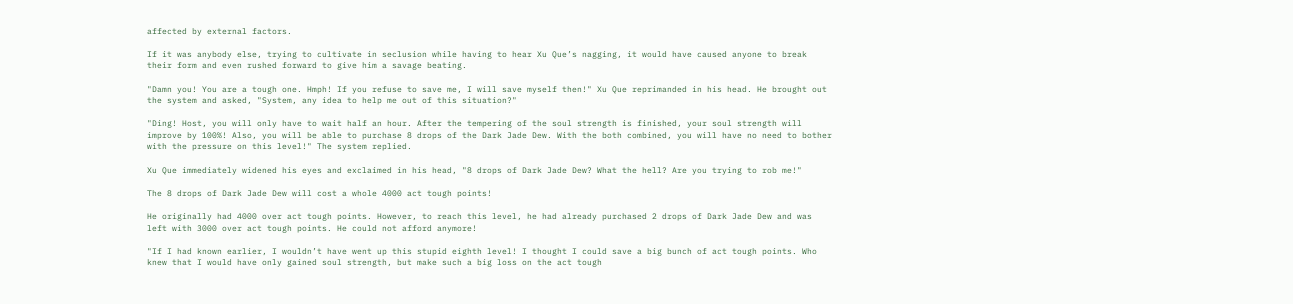affected by external factors.

If it was anybody else, trying to cultivate in seclusion while having to hear Xu Que’s nagging, it would have caused anyone to break their form and even rushed forward to give him a savage beating.

"Damn you! You are a tough one. Hmph! If you refuse to save me, I will save myself then!" Xu Que reprimanded in his head. He brought out the system and asked, "System, any idea to help me out of this situation?"

"Ding! Host, you will only have to wait half an hour. After the tempering of the soul strength is finished, your soul strength will improve by 100%! Also, you will be able to purchase 8 drops of the Dark Jade Dew. With the both combined, you will have no need to bother with the pressure on this level!" The system replied.

Xu Que immediately widened his eyes and exclaimed in his head, "8 drops of Dark Jade Dew? What the hell? Are you trying to rob me!"

The 8 drops of Dark Jade Dew will cost a whole 4000 act tough points!

He originally had 4000 over act tough points. However, to reach this level, he had already purchased 2 drops of Dark Jade Dew and was left with 3000 over act tough points. He could not afford anymore!

"If I had known earlier, I wouldn’t have went up this stupid eighth level! I thought I could save a big bunch of act tough points. Who knew that I would have only gained soul strength, but make such a big loss on the act tough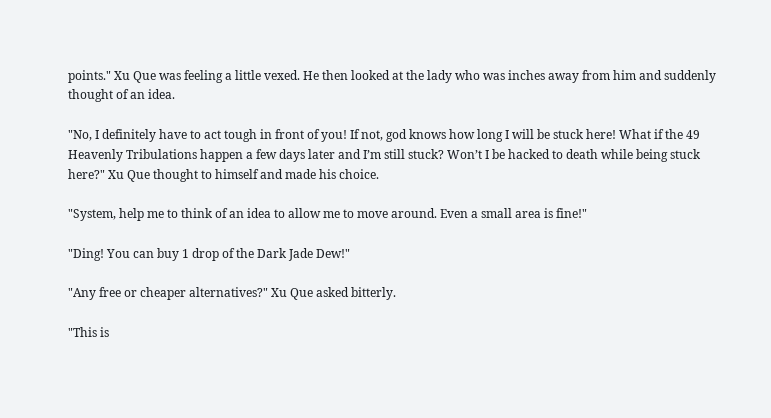points." Xu Que was feeling a little vexed. He then looked at the lady who was inches away from him and suddenly thought of an idea.

"No, I definitely have to act tough in front of you! If not, god knows how long I will be stuck here! What if the 49 Heavenly Tribulations happen a few days later and I’m still stuck? Won’t I be hacked to death while being stuck here?" Xu Que thought to himself and made his choice.

"System, help me to think of an idea to allow me to move around. Even a small area is fine!"

"Ding! You can buy 1 drop of the Dark Jade Dew!"

"Any free or cheaper alternatives?" Xu Que asked bitterly.

"This is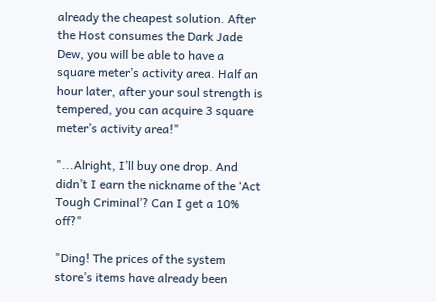already the cheapest solution. After the Host consumes the Dark Jade Dew, you will be able to have a square meter’s activity area. Half an hour later, after your soul strength is tempered, you can acquire 3 square meter’s activity area!"

"...Alright, I’ll buy one drop. And didn’t I earn the nickname of the ‘Act Tough Criminal’? Can I get a 10% off?"

"Ding! The prices of the system store’s items have already been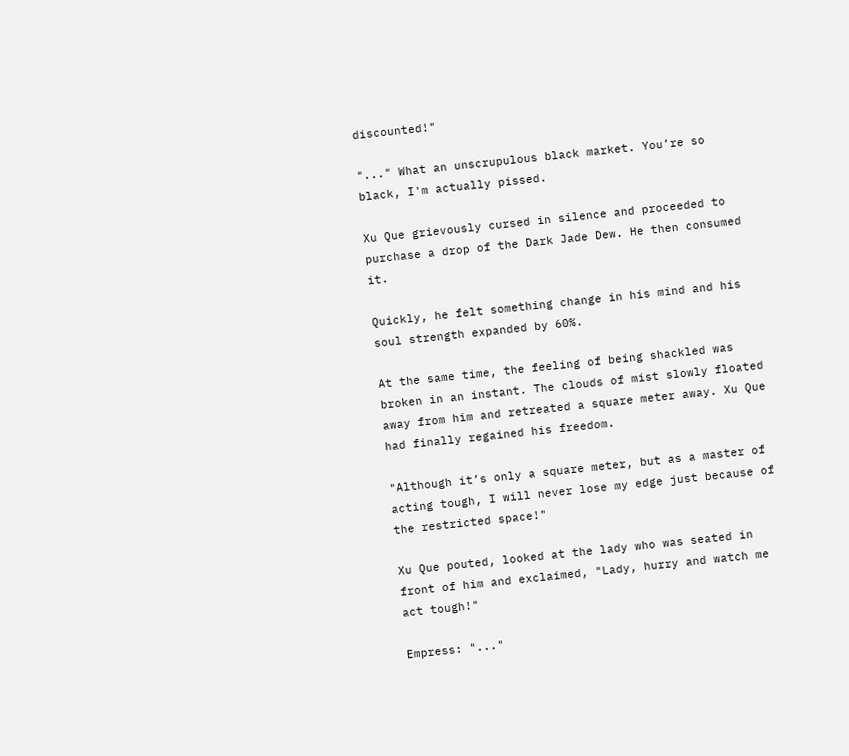discounted!"

"..." What an unscrupulous black market. You’re so black, I'm actually pissed.

Xu Que grievously cursed in silence and proceeded to purchase a drop of the Dark Jade Dew. He then consumed it.

Quickly, he felt something change in his mind and his soul strength expanded by 60%.

At the same time, the feeling of being shackled was broken in an instant. The clouds of mist slowly floated away from him and retreated a square meter away. Xu Que had finally regained his freedom.

"Although it’s only a square meter, but as a master of acting tough, I will never lose my edge just because of the restricted space!"

Xu Que pouted, looked at the lady who was seated in front of him and exclaimed, "Lady, hurry and watch me act tough!"

Empress: "..."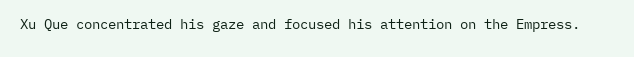Xu Que concentrated his gaze and focused his attention on the Empress.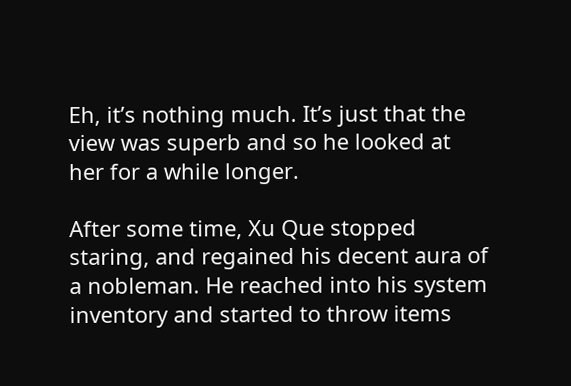Eh, it’s nothing much. It’s just that the view was superb and so he looked at her for a while longer.

After some time, Xu Que stopped staring, and regained his decent aura of a nobleman. He reached into his system inventory and started to throw items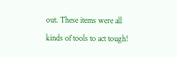out. These items were all kinds of tools to act tough!